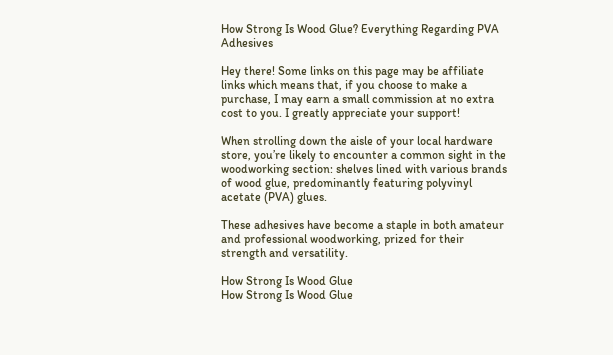How Strong Is Wood Glue? Everything Regarding PVA Adhesives

Hey there! Some links on this page may be affiliate links which means that, if you choose to make a purchase, I may earn a small commission at no extra cost to you. I greatly appreciate your support!

When strolling down the aisle of your local hardware store, you’re likely to encounter a common sight in the woodworking section: shelves lined with various brands of wood glue, predominantly featuring polyvinyl acetate (PVA) glues.

These adhesives have become a staple in both amateur and professional woodworking, prized for their strength and versatility.

How Strong Is Wood Glue
How Strong Is Wood Glue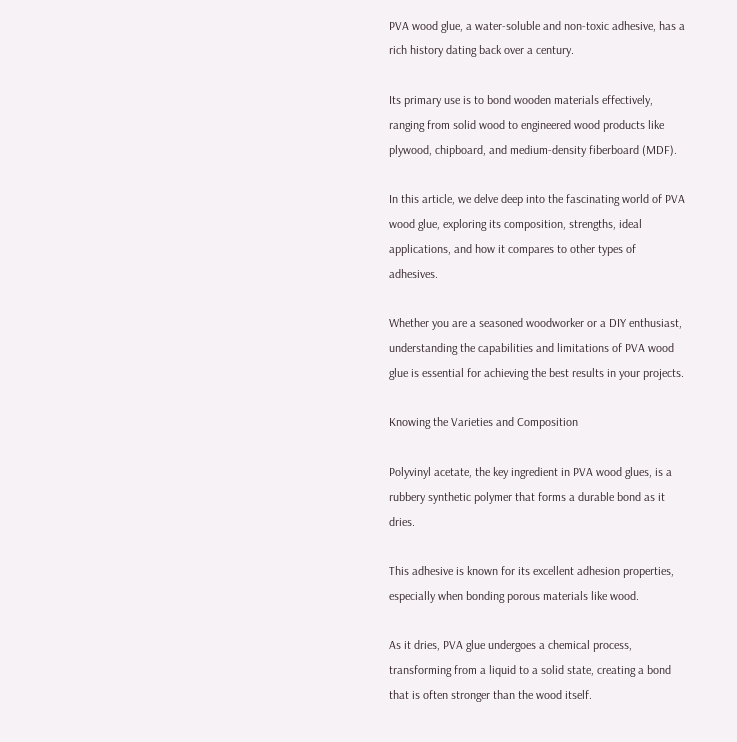PVA wood glue, a water-soluble and non-toxic adhesive, has a rich history dating back over a century.

Its primary use is to bond wooden materials effectively, ranging from solid wood to engineered wood products like plywood, chipboard, and medium-density fiberboard (MDF).

In this article, we delve deep into the fascinating world of PVA wood glue, exploring its composition, strengths, ideal applications, and how it compares to other types of adhesives.

Whether you are a seasoned woodworker or a DIY enthusiast, understanding the capabilities and limitations of PVA wood glue is essential for achieving the best results in your projects.

Knowing the Varieties and Composition

Polyvinyl acetate, the key ingredient in PVA wood glues, is a rubbery synthetic polymer that forms a durable bond as it dries.

This adhesive is known for its excellent adhesion properties, especially when bonding porous materials like wood.

As it dries, PVA glue undergoes a chemical process, transforming from a liquid to a solid state, creating a bond that is often stronger than the wood itself.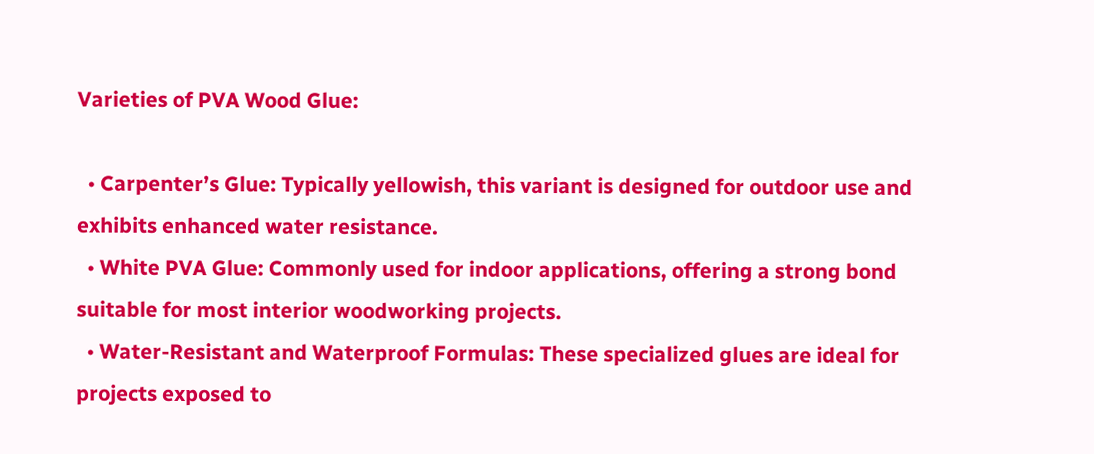Varieties of PVA Wood Glue:

  • Carpenter’s Glue: Typically yellowish, this variant is designed for outdoor use and exhibits enhanced water resistance.
  • White PVA Glue: Commonly used for indoor applications, offering a strong bond suitable for most interior woodworking projects.
  • Water-Resistant and Waterproof Formulas: These specialized glues are ideal for projects exposed to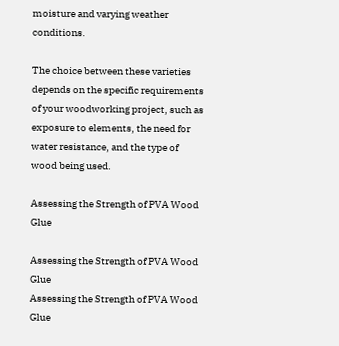moisture and varying weather conditions.

The choice between these varieties depends on the specific requirements of your woodworking project, such as exposure to elements, the need for water resistance, and the type of wood being used.

Assessing the Strength of PVA Wood Glue

Assessing the Strength of PVA Wood Glue
Assessing the Strength of PVA Wood Glue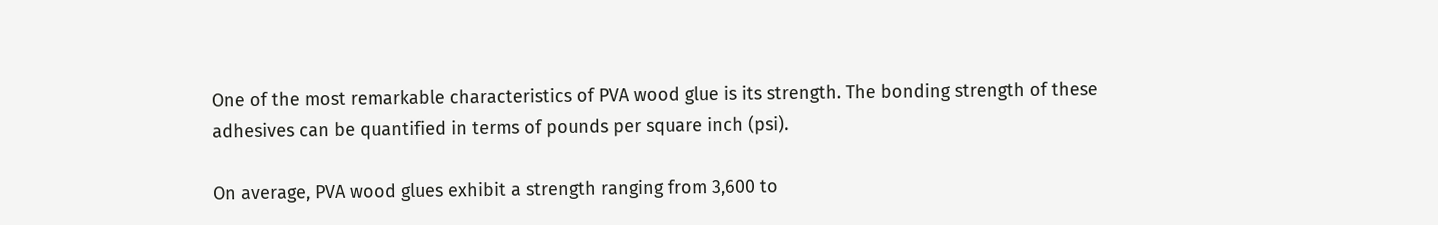One of the most remarkable characteristics of PVA wood glue is its strength. The bonding strength of these adhesives can be quantified in terms of pounds per square inch (psi).

On average, PVA wood glues exhibit a strength ranging from 3,600 to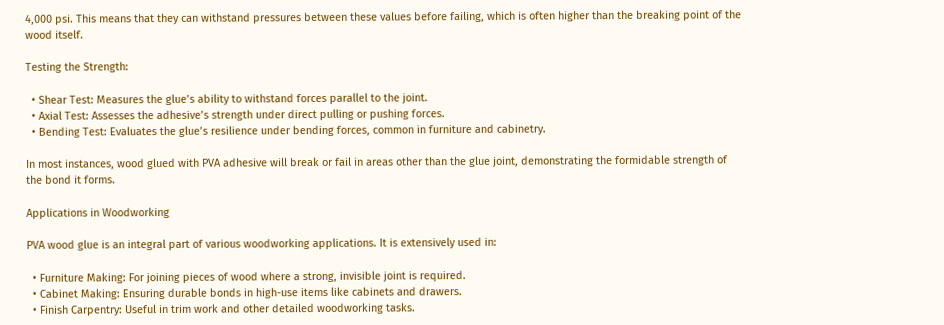4,000 psi. This means that they can withstand pressures between these values before failing, which is often higher than the breaking point of the wood itself.

Testing the Strength:

  • Shear Test: Measures the glue’s ability to withstand forces parallel to the joint.
  • Axial Test: Assesses the adhesive’s strength under direct pulling or pushing forces.
  • Bending Test: Evaluates the glue’s resilience under bending forces, common in furniture and cabinetry.

In most instances, wood glued with PVA adhesive will break or fail in areas other than the glue joint, demonstrating the formidable strength of the bond it forms.

Applications in Woodworking

PVA wood glue is an integral part of various woodworking applications. It is extensively used in:

  • Furniture Making: For joining pieces of wood where a strong, invisible joint is required.
  • Cabinet Making: Ensuring durable bonds in high-use items like cabinets and drawers.
  • Finish Carpentry: Useful in trim work and other detailed woodworking tasks.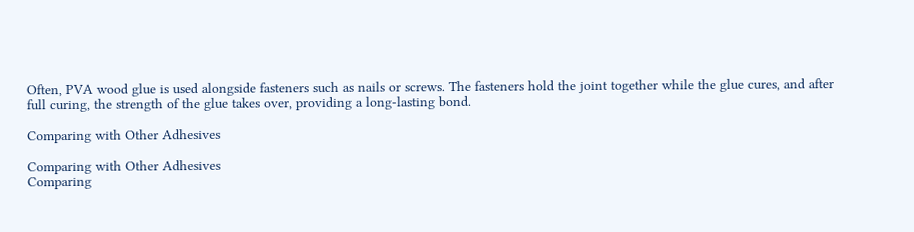Often, PVA wood glue is used alongside fasteners such as nails or screws. The fasteners hold the joint together while the glue cures, and after full curing, the strength of the glue takes over, providing a long-lasting bond.

Comparing with Other Adhesives

Comparing with Other Adhesives
Comparing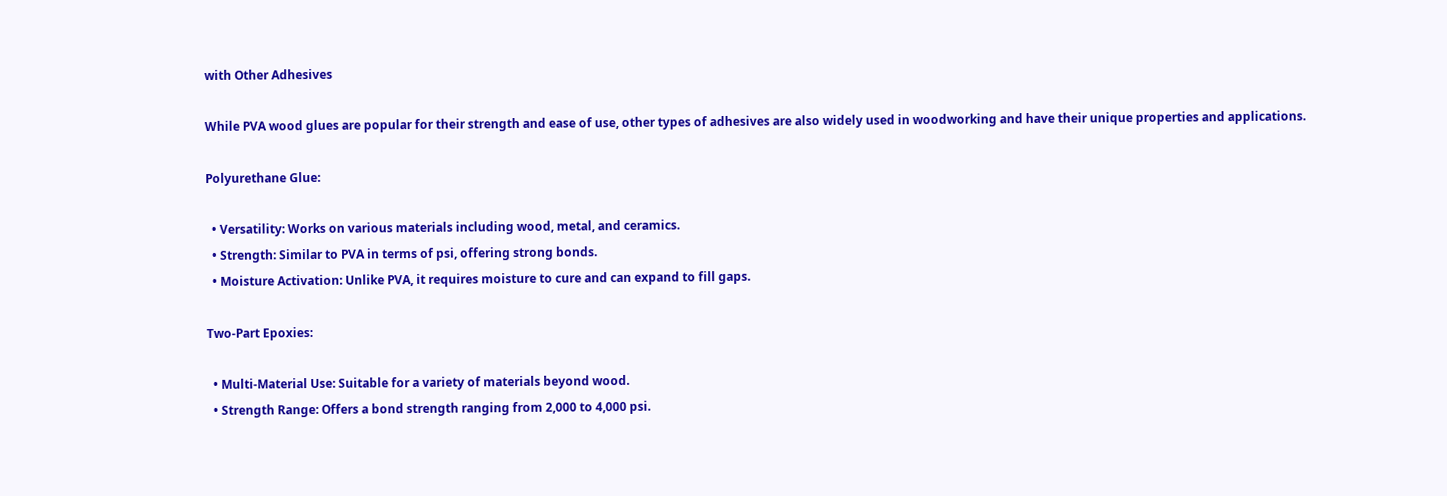with Other Adhesives

While PVA wood glues are popular for their strength and ease of use, other types of adhesives are also widely used in woodworking and have their unique properties and applications.

Polyurethane Glue:

  • Versatility: Works on various materials including wood, metal, and ceramics.
  • Strength: Similar to PVA in terms of psi, offering strong bonds.
  • Moisture Activation: Unlike PVA, it requires moisture to cure and can expand to fill gaps.

Two-Part Epoxies:

  • Multi-Material Use: Suitable for a variety of materials beyond wood.
  • Strength Range: Offers a bond strength ranging from 2,000 to 4,000 psi.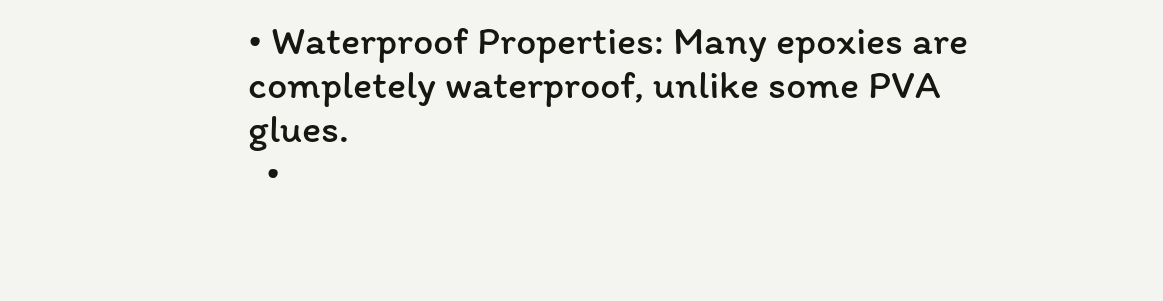• Waterproof Properties: Many epoxies are completely waterproof, unlike some PVA glues.
  •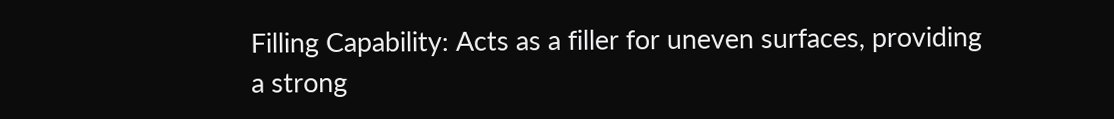Filling Capability: Acts as a filler for uneven surfaces, providing a strong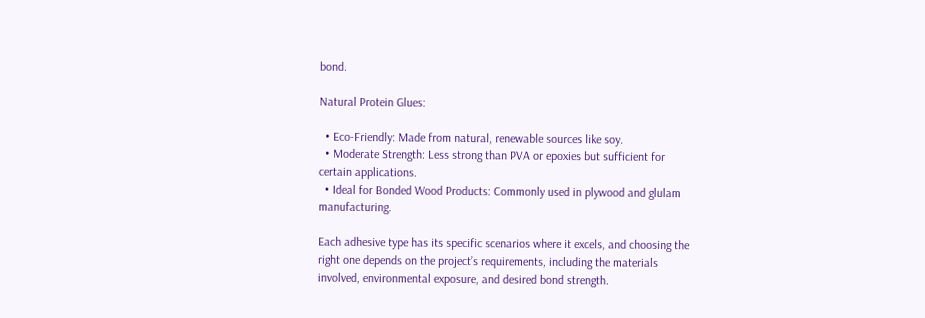bond.

Natural Protein Glues:

  • Eco-Friendly: Made from natural, renewable sources like soy.
  • Moderate Strength: Less strong than PVA or epoxies but sufficient for certain applications.
  • Ideal for Bonded Wood Products: Commonly used in plywood and glulam manufacturing.

Each adhesive type has its specific scenarios where it excels, and choosing the right one depends on the project’s requirements, including the materials involved, environmental exposure, and desired bond strength.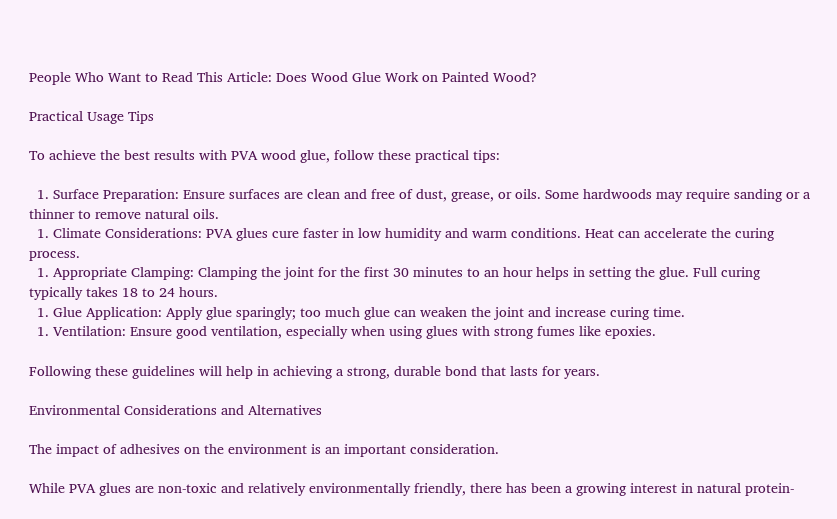People Who Want to Read This Article: Does Wood Glue Work on Painted Wood?

Practical Usage Tips

To achieve the best results with PVA wood glue, follow these practical tips:

  1. Surface Preparation: Ensure surfaces are clean and free of dust, grease, or oils. Some hardwoods may require sanding or a thinner to remove natural oils.
  1. Climate Considerations: PVA glues cure faster in low humidity and warm conditions. Heat can accelerate the curing process.
  1. Appropriate Clamping: Clamping the joint for the first 30 minutes to an hour helps in setting the glue. Full curing typically takes 18 to 24 hours.
  1. Glue Application: Apply glue sparingly; too much glue can weaken the joint and increase curing time.
  1. Ventilation: Ensure good ventilation, especially when using glues with strong fumes like epoxies.

Following these guidelines will help in achieving a strong, durable bond that lasts for years.

Environmental Considerations and Alternatives

The impact of adhesives on the environment is an important consideration.

While PVA glues are non-toxic and relatively environmentally friendly, there has been a growing interest in natural protein-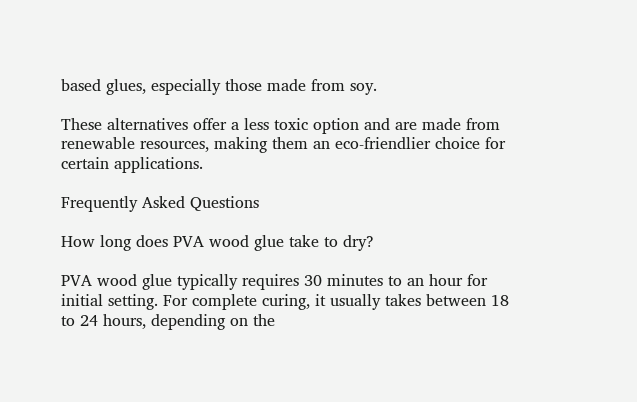based glues, especially those made from soy.

These alternatives offer a less toxic option and are made from renewable resources, making them an eco-friendlier choice for certain applications.

Frequently Asked Questions

How long does PVA wood glue take to dry?

PVA wood glue typically requires 30 minutes to an hour for initial setting. For complete curing, it usually takes between 18 to 24 hours, depending on the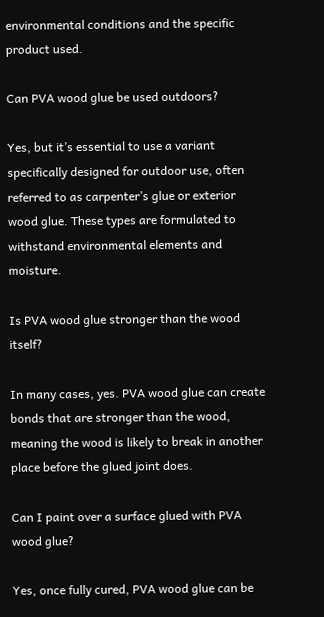environmental conditions and the specific product used.

Can PVA wood glue be used outdoors?

Yes, but it’s essential to use a variant specifically designed for outdoor use, often referred to as carpenter’s glue or exterior wood glue. These types are formulated to withstand environmental elements and moisture.

Is PVA wood glue stronger than the wood itself?

In many cases, yes. PVA wood glue can create bonds that are stronger than the wood, meaning the wood is likely to break in another place before the glued joint does.

Can I paint over a surface glued with PVA wood glue?

Yes, once fully cured, PVA wood glue can be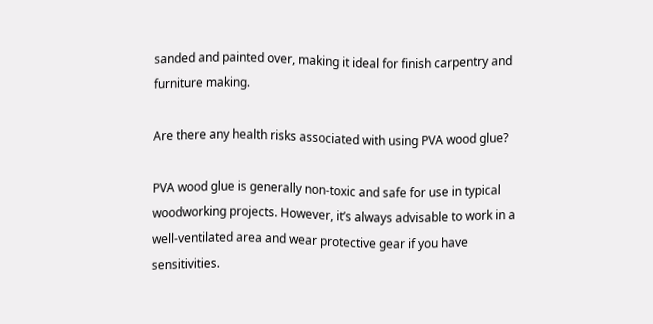sanded and painted over, making it ideal for finish carpentry and furniture making.

Are there any health risks associated with using PVA wood glue?

PVA wood glue is generally non-toxic and safe for use in typical woodworking projects. However, it’s always advisable to work in a well-ventilated area and wear protective gear if you have sensitivities.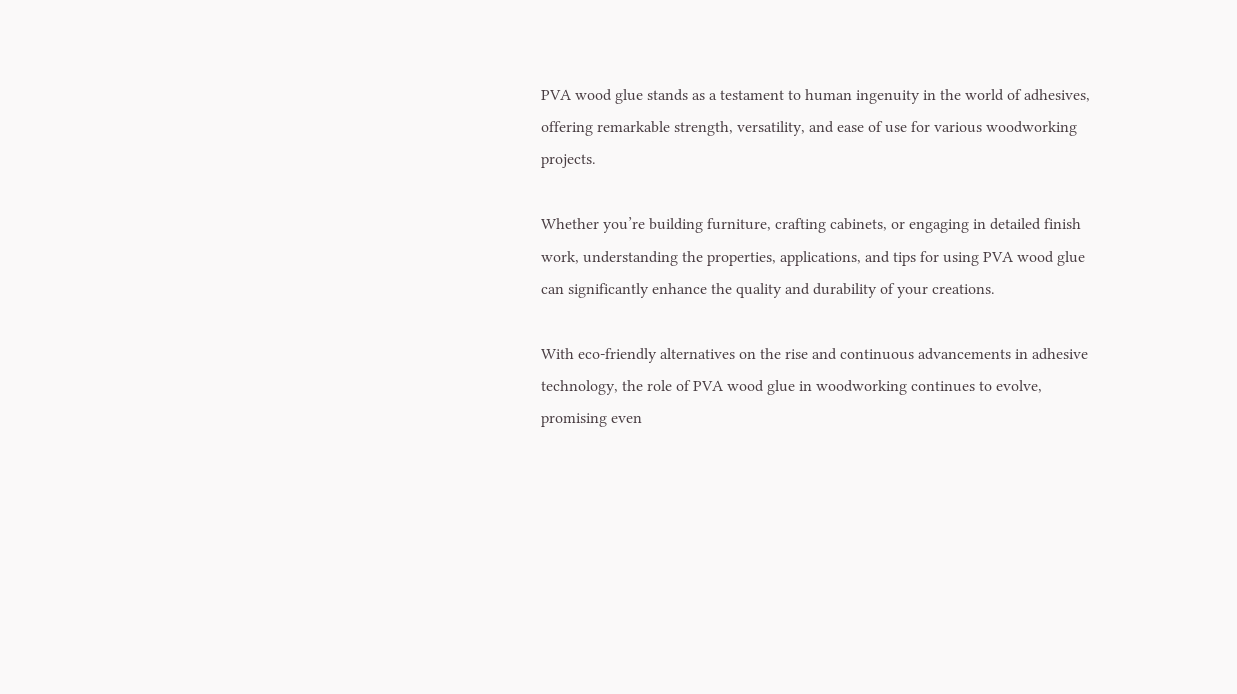PVA wood glue stands as a testament to human ingenuity in the world of adhesives, offering remarkable strength, versatility, and ease of use for various woodworking projects.

Whether you’re building furniture, crafting cabinets, or engaging in detailed finish work, understanding the properties, applications, and tips for using PVA wood glue can significantly enhance the quality and durability of your creations.

With eco-friendly alternatives on the rise and continuous advancements in adhesive technology, the role of PVA wood glue in woodworking continues to evolve, promising even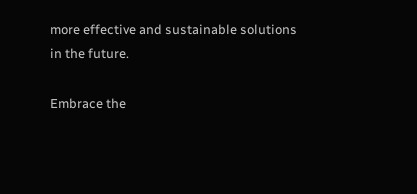more effective and sustainable solutions in the future.

Embrace the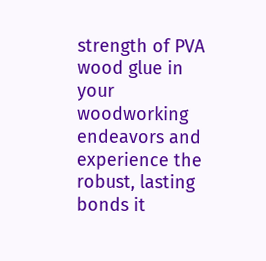strength of PVA wood glue in your woodworking endeavors and experience the robust, lasting bonds it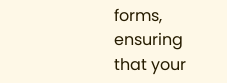forms, ensuring that your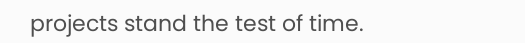projects stand the test of time.